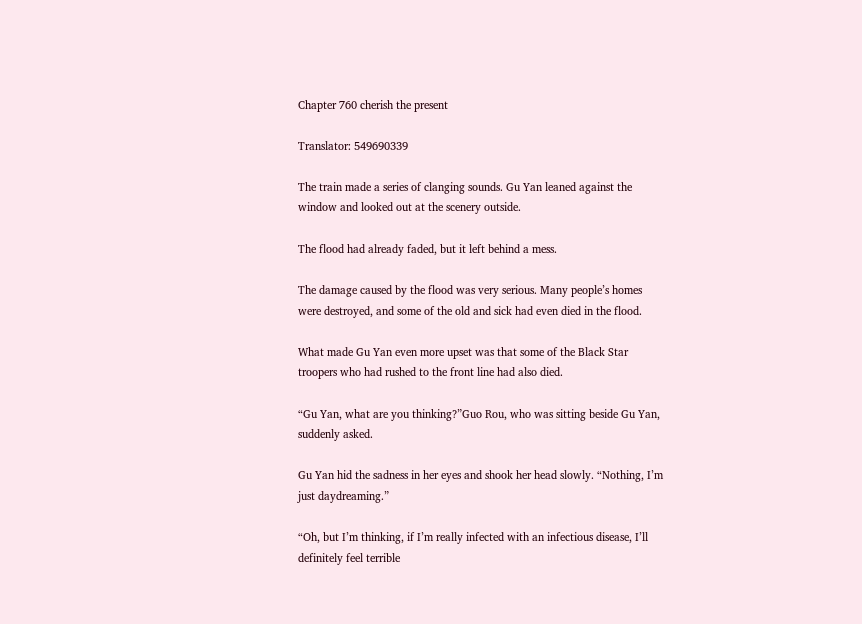Chapter 760 cherish the present

Translator: 549690339

The train made a series of clanging sounds. Gu Yan leaned against the window and looked out at the scenery outside.

The flood had already faded, but it left behind a mess.

The damage caused by the flood was very serious. Many people’s homes were destroyed, and some of the old and sick had even died in the flood.

What made Gu Yan even more upset was that some of the Black Star troopers who had rushed to the front line had also died.

“Gu Yan, what are you thinking?”Guo Rou, who was sitting beside Gu Yan, suddenly asked.

Gu Yan hid the sadness in her eyes and shook her head slowly. “Nothing, I’m just daydreaming.”

“Oh, but I’m thinking, if I’m really infected with an infectious disease, I’ll definitely feel terrible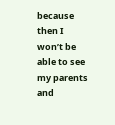because then I won’t be able to see my parents and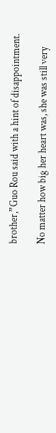brother,”Guo Rou said with a hint of disappointment.

No matter how big her heart was, she was still very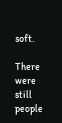soft.

There were still people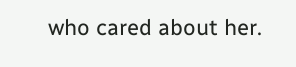who cared about her.